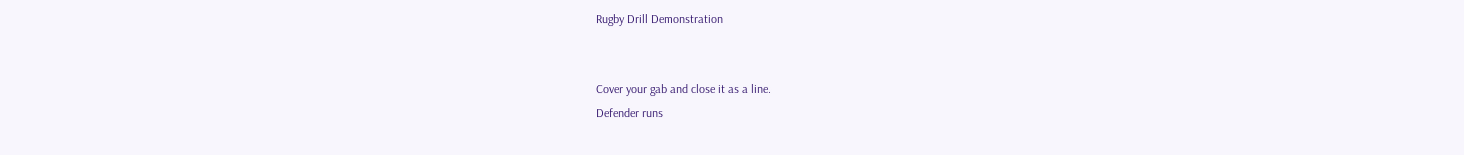Rugby Drill Demonstration


Cover your gab and close it as a line.
Defender runs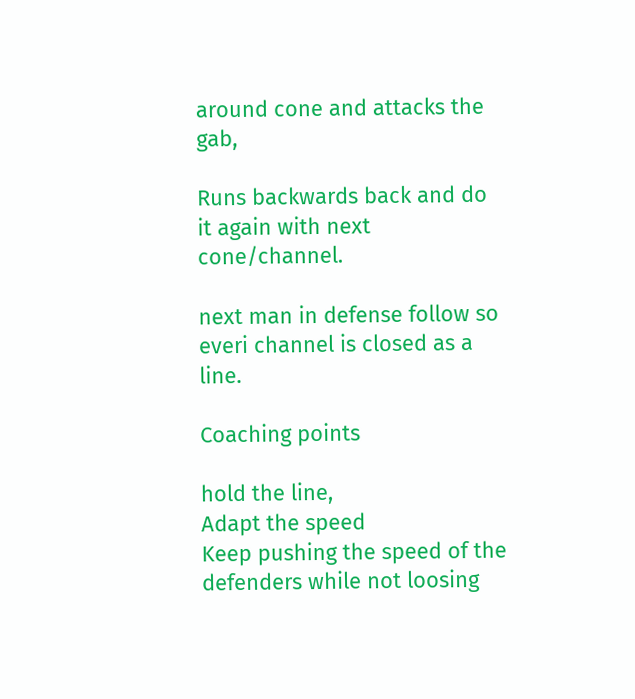around cone and attacks the gab,

Runs backwards back and do it again with next cone/channel.

next man in defense follow so everi channel is closed as a line.

Coaching points

hold the line,
Adapt the speed
Keep pushing the speed of the defenders while not loosing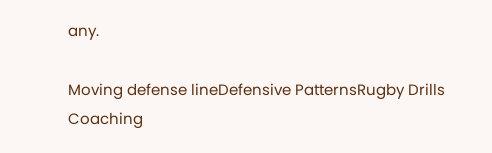any.

Moving defense lineDefensive PatternsRugby Drills Coaching